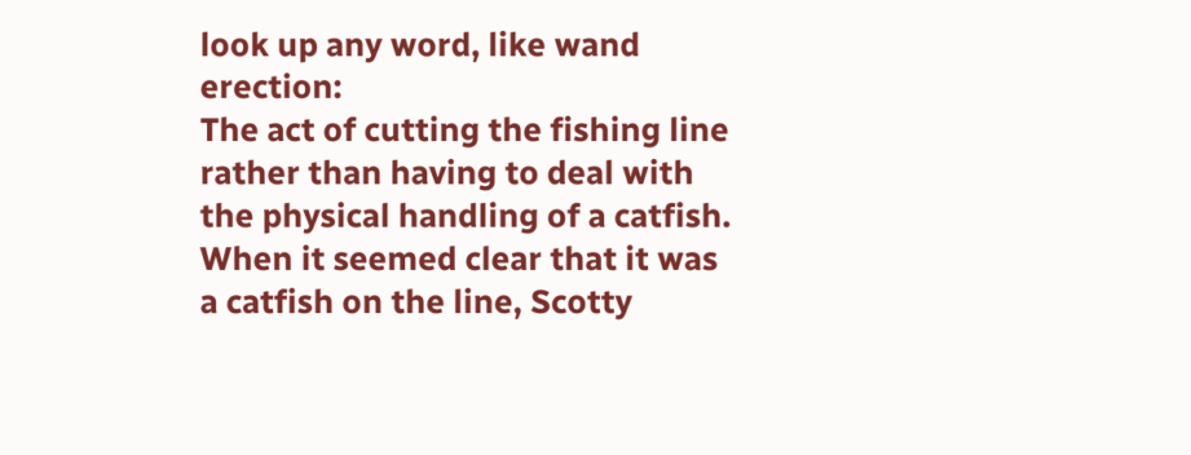look up any word, like wand erection:
The act of cutting the fishing line rather than having to deal with the physical handling of a catfish.
When it seemed clear that it was a catfish on the line, Scotty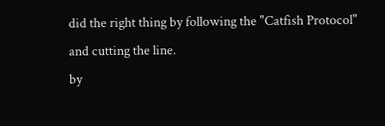did the right thing by following the "Catfish Protocol" and cutting the line.
by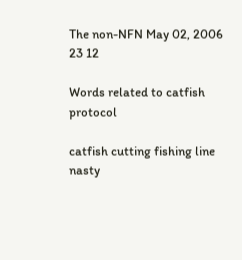The non-NFN May 02, 2006
23 12

Words related to catfish protocol

catfish cutting fishing line nasty